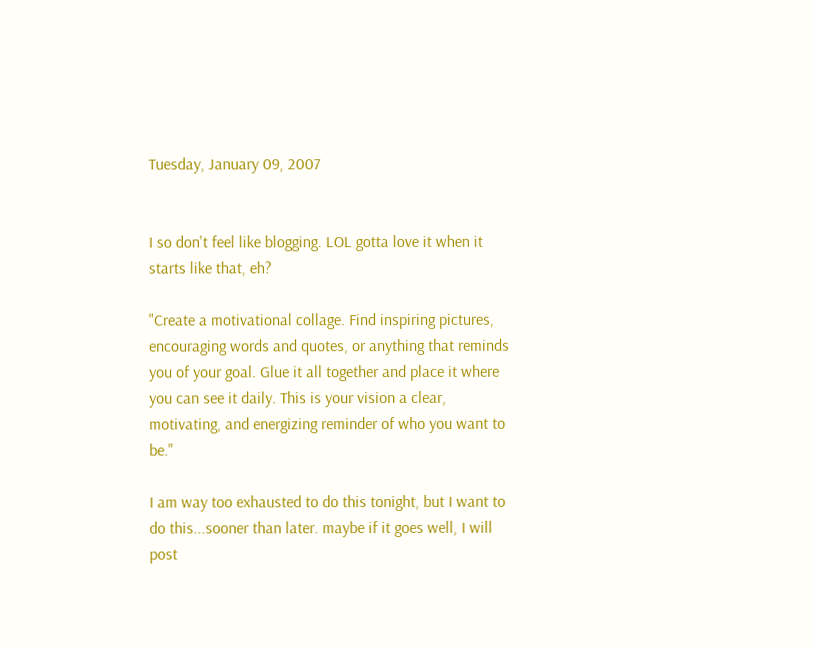Tuesday, January 09, 2007


I so don't feel like blogging. LOL gotta love it when it starts like that, eh?

"Create a motivational collage. Find inspiring pictures, encouraging words and quotes, or anything that reminds you of your goal. Glue it all together and place it where you can see it daily. This is your vision a clear, motivating, and energizing reminder of who you want to be."

I am way too exhausted to do this tonight, but I want to do this...sooner than later. maybe if it goes well, I will post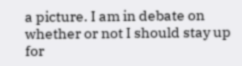a picture. I am in debate on whether or not I should stay up for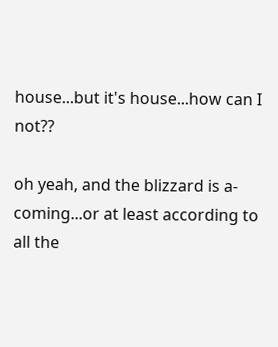house...but it's house...how can I not??

oh yeah, and the blizzard is a-coming...or at least according to all the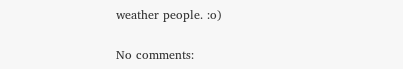weather people. :o)

No comments: